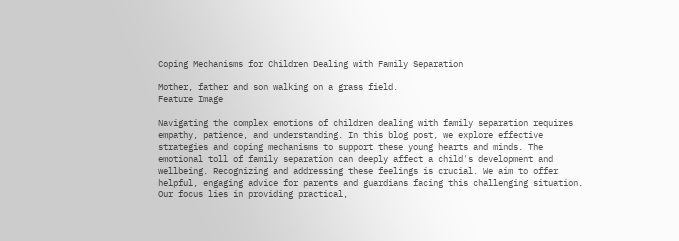Coping Mechanisms for Children Dealing with Family Separation

Mother, father and son walking on a grass field.
Feature Image

Navigating the complex emotions of children dealing with family separation requires empathy, patience, and understanding. In this blog post, we explore effective strategies and coping mechanisms to support these young hearts and minds. The emotional toll of family separation can deeply affect a child's development and wellbeing. Recognizing and addressing these feelings is crucial. We aim to offer helpful, engaging advice for parents and guardians facing this challenging situation. Our focus lies in providing practical,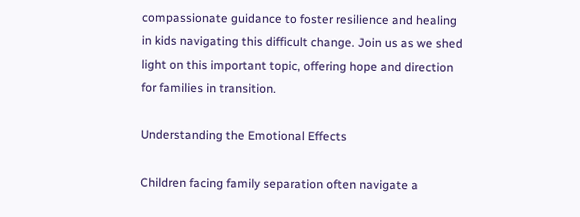compassionate guidance to foster resilience and healing in kids navigating this difficult change. Join us as we shed light on this important topic, offering hope and direction for families in transition.

Understanding the Emotional Effects

Children facing family separation often navigate a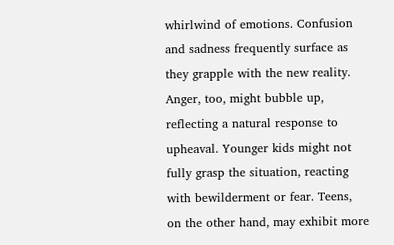whirlwind of emotions. Confusion and sadness frequently surface as they grapple with the new reality. Anger, too, might bubble up, reflecting a natural response to upheaval. Younger kids might not fully grasp the situation, reacting with bewilderment or fear. Teens, on the other hand, may exhibit more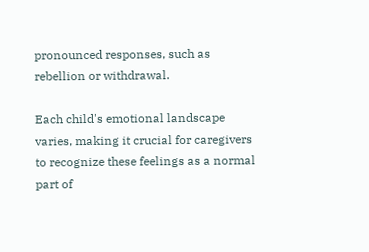pronounced responses, such as rebellion or withdrawal.

Each child's emotional landscape varies, making it crucial for caregivers to recognize these feelings as a normal part of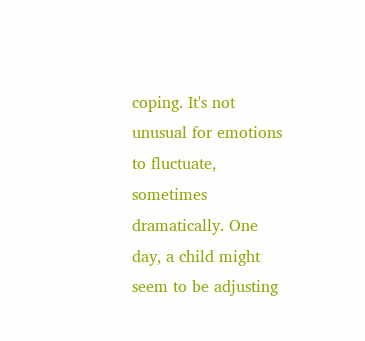coping. It's not unusual for emotions to fluctuate, sometimes dramatically. One day, a child might seem to be adjusting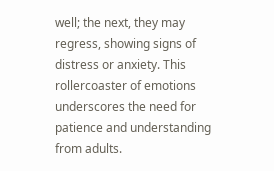well; the next, they may regress, showing signs of distress or anxiety. This rollercoaster of emotions underscores the need for patience and understanding from adults.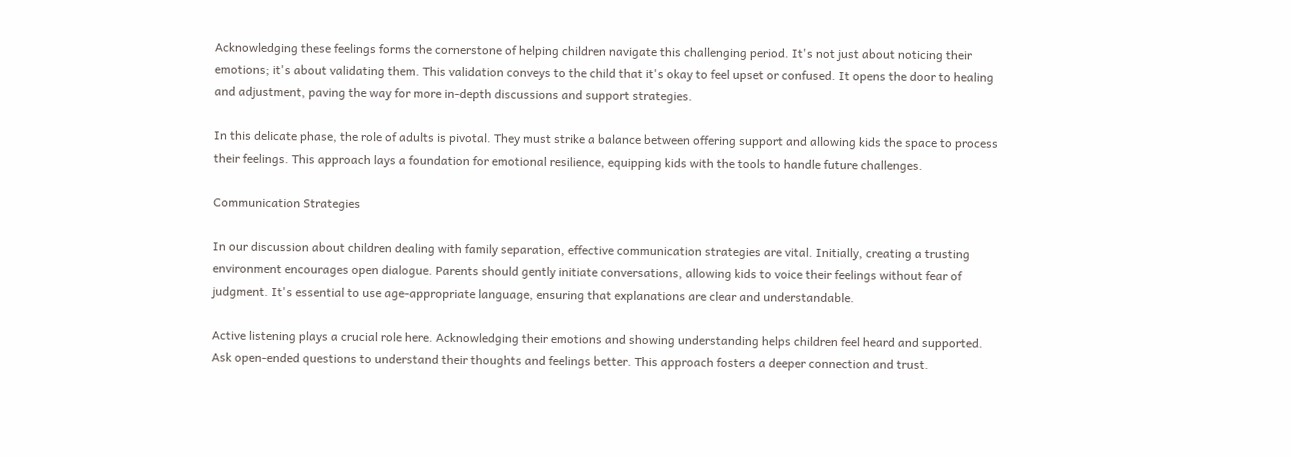Acknowledging these feelings forms the cornerstone of helping children navigate this challenging period. It's not just about noticing their emotions; it's about validating them. This validation conveys to the child that it's okay to feel upset or confused. It opens the door to healing and adjustment, paving the way for more in-depth discussions and support strategies.

In this delicate phase, the role of adults is pivotal. They must strike a balance between offering support and allowing kids the space to process their feelings. This approach lays a foundation for emotional resilience, equipping kids with the tools to handle future challenges.

Communication Strategies

In our discussion about children dealing with family separation, effective communication strategies are vital. Initially, creating a trusting environment encourages open dialogue. Parents should gently initiate conversations, allowing kids to voice their feelings without fear of judgment. It's essential to use age-appropriate language, ensuring that explanations are clear and understandable.

Active listening plays a crucial role here. Acknowledging their emotions and showing understanding helps children feel heard and supported. Ask open-ended questions to understand their thoughts and feelings better. This approach fosters a deeper connection and trust.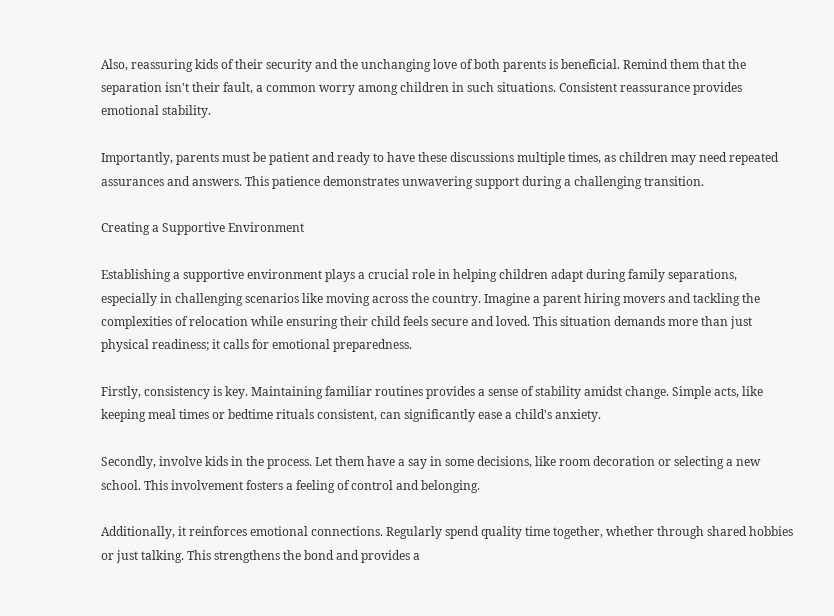Also, reassuring kids of their security and the unchanging love of both parents is beneficial. Remind them that the separation isn't their fault, a common worry among children in such situations. Consistent reassurance provides emotional stability.

Importantly, parents must be patient and ready to have these discussions multiple times, as children may need repeated assurances and answers. This patience demonstrates unwavering support during a challenging transition.

Creating a Supportive Environment

Establishing a supportive environment plays a crucial role in helping children adapt during family separations, especially in challenging scenarios like moving across the country. Imagine a parent hiring movers and tackling the complexities of relocation while ensuring their child feels secure and loved. This situation demands more than just physical readiness; it calls for emotional preparedness.

Firstly, consistency is key. Maintaining familiar routines provides a sense of stability amidst change. Simple acts, like keeping meal times or bedtime rituals consistent, can significantly ease a child's anxiety.

Secondly, involve kids in the process. Let them have a say in some decisions, like room decoration or selecting a new school. This involvement fosters a feeling of control and belonging.

Additionally, it reinforces emotional connections. Regularly spend quality time together, whether through shared hobbies or just talking. This strengthens the bond and provides a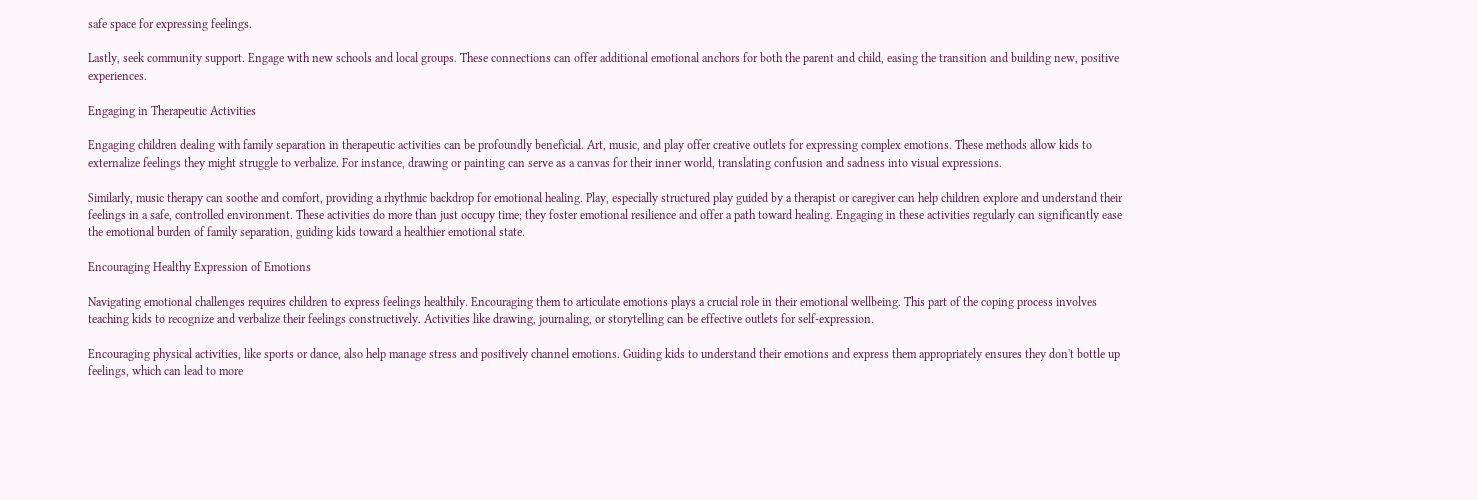safe space for expressing feelings.

Lastly, seek community support. Engage with new schools and local groups. These connections can offer additional emotional anchors for both the parent and child, easing the transition and building new, positive experiences.

Engaging in Therapeutic Activities

Engaging children dealing with family separation in therapeutic activities can be profoundly beneficial. Art, music, and play offer creative outlets for expressing complex emotions. These methods allow kids to externalize feelings they might struggle to verbalize. For instance, drawing or painting can serve as a canvas for their inner world, translating confusion and sadness into visual expressions.

Similarly, music therapy can soothe and comfort, providing a rhythmic backdrop for emotional healing. Play, especially structured play guided by a therapist or caregiver can help children explore and understand their feelings in a safe, controlled environment. These activities do more than just occupy time; they foster emotional resilience and offer a path toward healing. Engaging in these activities regularly can significantly ease the emotional burden of family separation, guiding kids toward a healthier emotional state.

Encouraging Healthy Expression of Emotions

Navigating emotional challenges requires children to express feelings healthily. Encouraging them to articulate emotions plays a crucial role in their emotional wellbeing. This part of the coping process involves teaching kids to recognize and verbalize their feelings constructively. Activities like drawing, journaling, or storytelling can be effective outlets for self-expression.

Encouraging physical activities, like sports or dance, also help manage stress and positively channel emotions. Guiding kids to understand their emotions and express them appropriately ensures they don't bottle up feelings, which can lead to more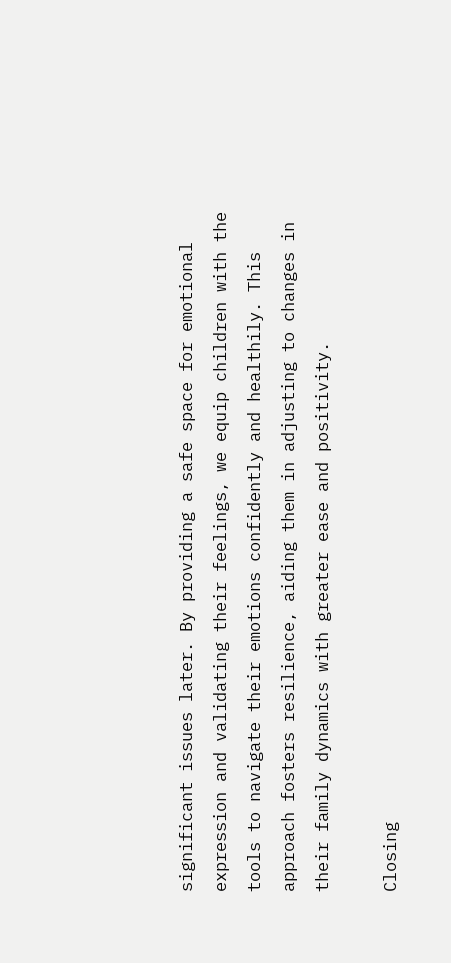significant issues later. By providing a safe space for emotional expression and validating their feelings, we equip children with the tools to navigate their emotions confidently and healthily. This approach fosters resilience, aiding them in adjusting to changes in their family dynamics with greater ease and positivity.

Closing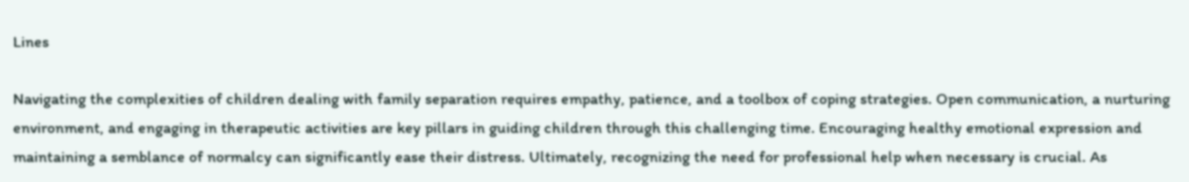Lines

Navigating the complexities of children dealing with family separation requires empathy, patience, and a toolbox of coping strategies. Open communication, a nurturing environment, and engaging in therapeutic activities are key pillars in guiding children through this challenging time. Encouraging healthy emotional expression and maintaining a semblance of normalcy can significantly ease their distress. Ultimately, recognizing the need for professional help when necessary is crucial. As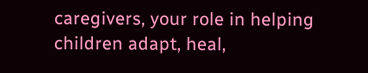caregivers, your role in helping children adapt, heal,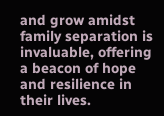and grow amidst family separation is invaluable, offering a beacon of hope and resilience in their lives.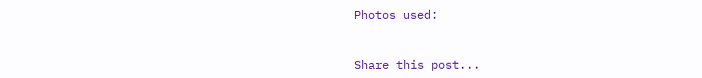Photos used:


Share this post...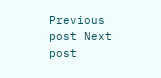Previous post Next post